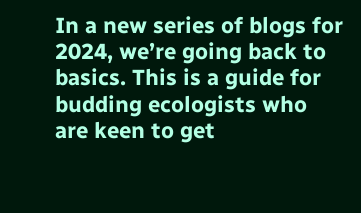In a new series of blogs for 2024, we’re going back to basics. This is a guide for budding ecologists who are keen to get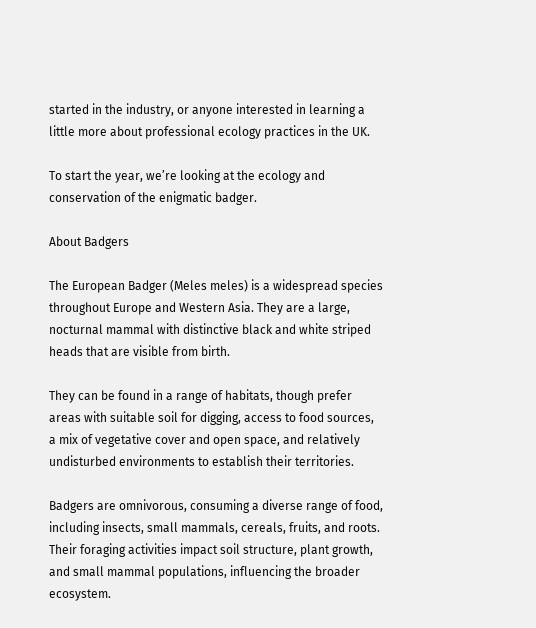started in the industry, or anyone interested in learning a little more about professional ecology practices in the UK.

To start the year, we’re looking at the ecology and conservation of the enigmatic badger.

About Badgers

The European Badger (Meles meles) is a widespread species throughout Europe and Western Asia. They are a large, nocturnal mammal with distinctive black and white striped heads that are visible from birth.

They can be found in a range of habitats, though prefer areas with suitable soil for digging, access to food sources, a mix of vegetative cover and open space, and relatively undisturbed environments to establish their territories.

Badgers are omnivorous, consuming a diverse range of food, including insects, small mammals, cereals, fruits, and roots. Their foraging activities impact soil structure, plant growth, and small mammal populations, influencing the broader ecosystem.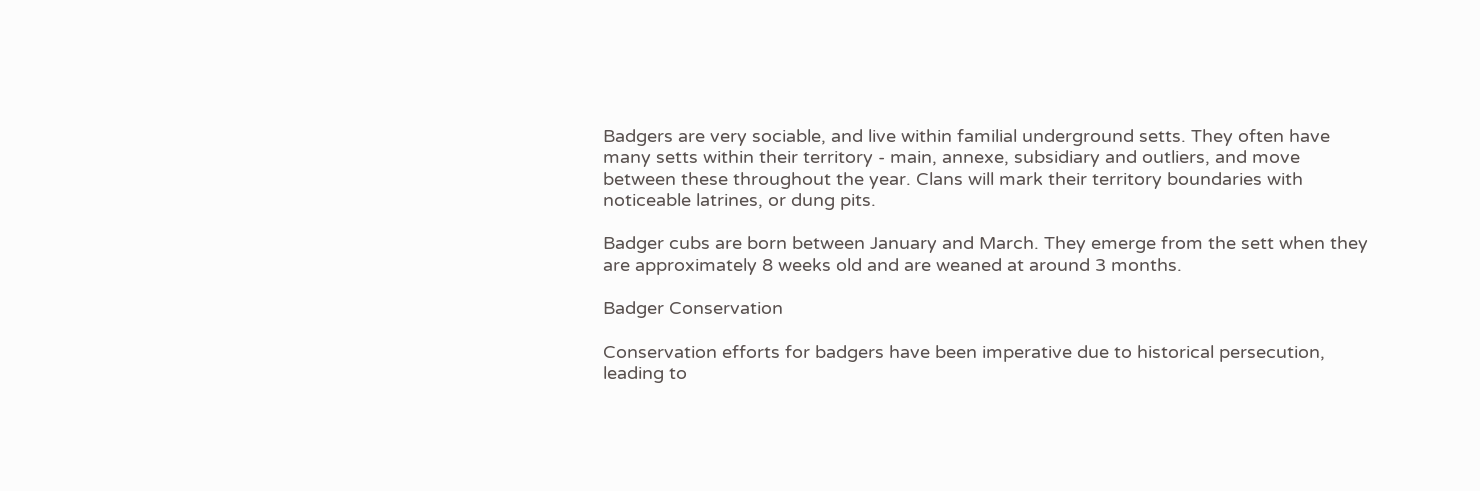Badgers are very sociable, and live within familial underground setts. They often have many setts within their territory - main, annexe, subsidiary and outliers, and move between these throughout the year. Clans will mark their territory boundaries with noticeable latrines, or dung pits.

Badger cubs are born between January and March. They emerge from the sett when they are approximately 8 weeks old and are weaned at around 3 months.

Badger Conservation

Conservation efforts for badgers have been imperative due to historical persecution, leading to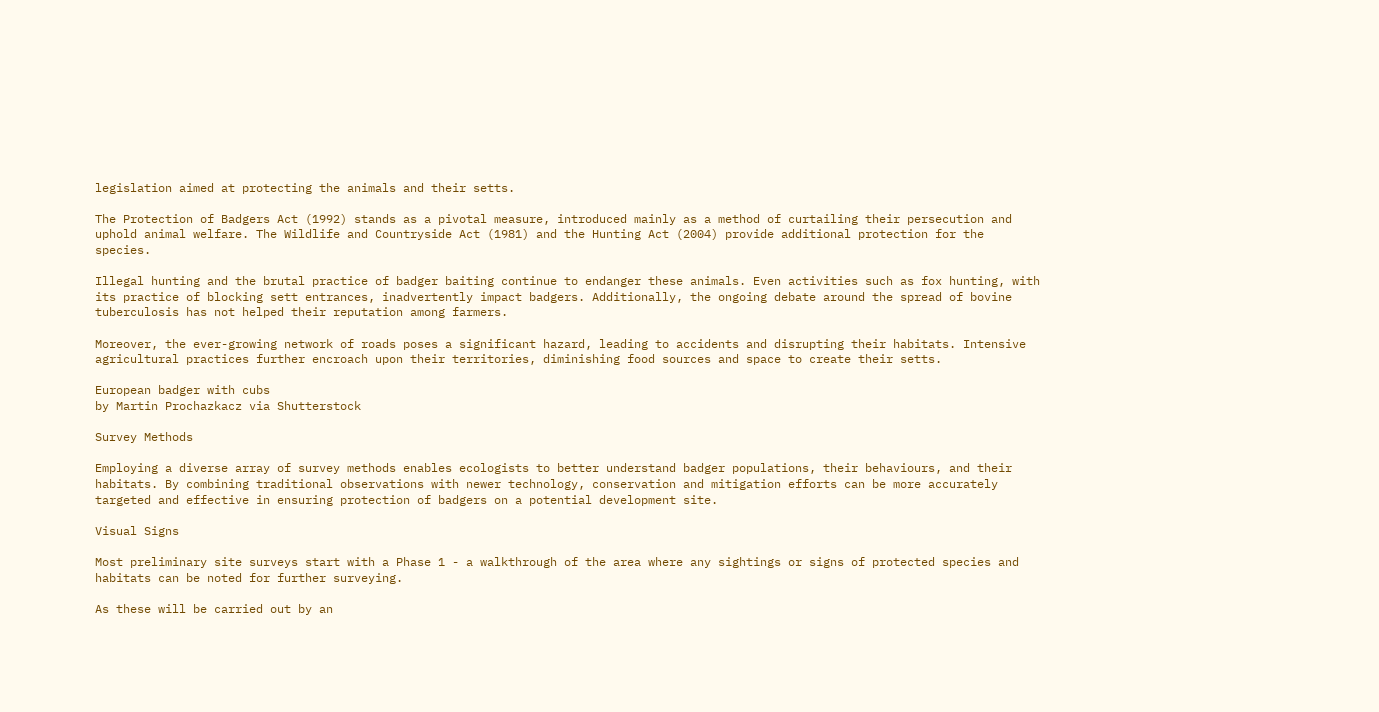legislation aimed at protecting the animals and their setts.

The Protection of Badgers Act (1992) stands as a pivotal measure, introduced mainly as a method of curtailing their persecution and uphold animal welfare. The Wildlife and Countryside Act (1981) and the Hunting Act (2004) provide additional protection for the species.

Illegal hunting and the brutal practice of badger baiting continue to endanger these animals. Even activities such as fox hunting, with its practice of blocking sett entrances, inadvertently impact badgers. Additionally, the ongoing debate around the spread of bovine tuberculosis has not helped their reputation among farmers.

Moreover, the ever-growing network of roads poses a significant hazard, leading to accidents and disrupting their habitats. Intensive agricultural practices further encroach upon their territories, diminishing food sources and space to create their setts.

European badger with cubs
by Martin Prochazkacz via Shutterstock

Survey Methods

Employing a diverse array of survey methods enables ecologists to better understand badger populations, their behaviours, and their habitats. By combining traditional observations with newer technology, conservation and mitigation efforts can be more accurately targeted and effective in ensuring protection of badgers on a potential development site.

Visual Signs

Most preliminary site surveys start with a Phase 1 - a walkthrough of the area where any sightings or signs of protected species and habitats can be noted for further surveying.

As these will be carried out by an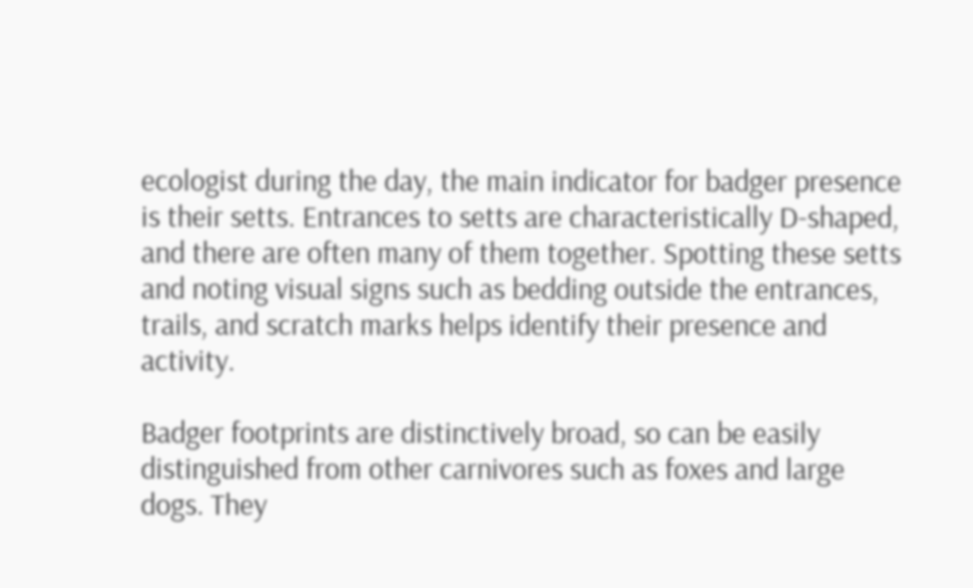ecologist during the day, the main indicator for badger presence is their setts. Entrances to setts are characteristically D-shaped, and there are often many of them together. Spotting these setts and noting visual signs such as bedding outside the entrances, trails, and scratch marks helps identify their presence and activity.

Badger footprints are distinctively broad, so can be easily distinguished from other carnivores such as foxes and large dogs. They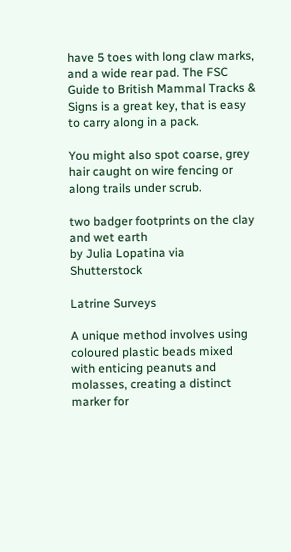have 5 toes with long claw marks, and a wide rear pad. The FSC Guide to British Mammal Tracks & Signs is a great key, that is easy to carry along in a pack.

You might also spot coarse, grey hair caught on wire fencing or along trails under scrub.

two badger footprints on the clay and wet earth
by Julia Lopatina via Shutterstock

Latrine Surveys

A unique method involves using coloured plastic beads mixed with enticing peanuts and molasses, creating a distinct marker for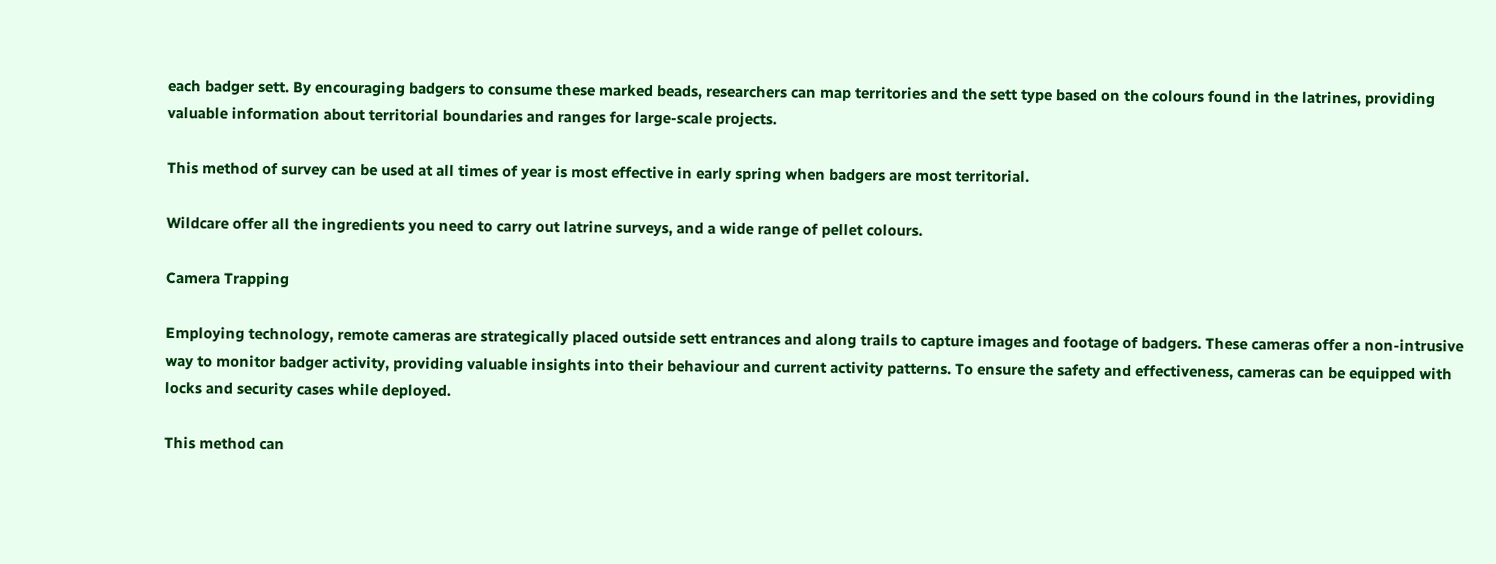each badger sett. By encouraging badgers to consume these marked beads, researchers can map territories and the sett type based on the colours found in the latrines, providing valuable information about territorial boundaries and ranges for large-scale projects.

This method of survey can be used at all times of year is most effective in early spring when badgers are most territorial.

Wildcare offer all the ingredients you need to carry out latrine surveys, and a wide range of pellet colours.

Camera Trapping

Employing technology, remote cameras are strategically placed outside sett entrances and along trails to capture images and footage of badgers. These cameras offer a non-intrusive way to monitor badger activity, providing valuable insights into their behaviour and current activity patterns. To ensure the safety and effectiveness, cameras can be equipped with locks and security cases while deployed.

This method can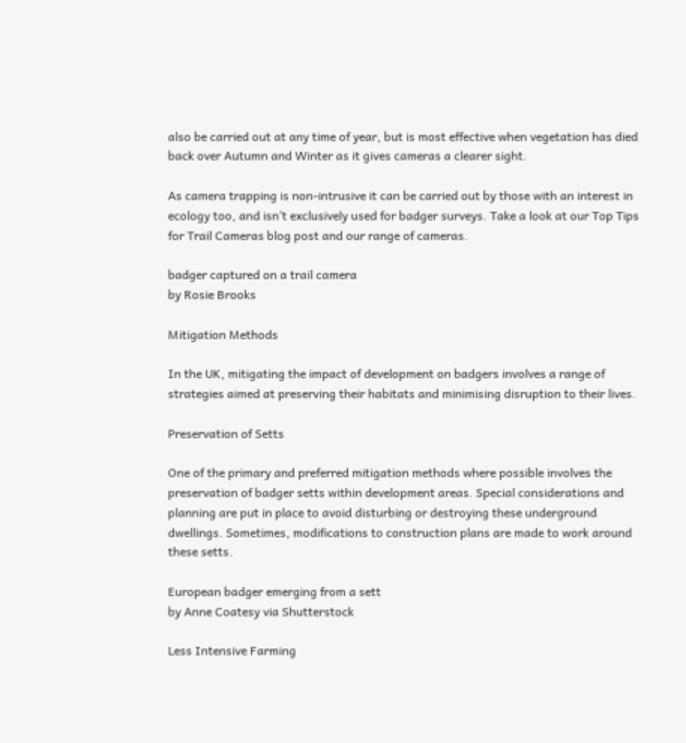also be carried out at any time of year, but is most effective when vegetation has died back over Autumn and Winter as it gives cameras a clearer sight.

As camera trapping is non-intrusive it can be carried out by those with an interest in ecology too, and isn’t exclusively used for badger surveys. Take a look at our Top Tips for Trail Cameras blog post and our range of cameras.

badger captured on a trail camera
by Rosie Brooks

Mitigation Methods

In the UK, mitigating the impact of development on badgers involves a range of strategies aimed at preserving their habitats and minimising disruption to their lives.

Preservation of Setts

One of the primary and preferred mitigation methods where possible involves the preservation of badger setts within development areas. Special considerations and planning are put in place to avoid disturbing or destroying these underground dwellings. Sometimes, modifications to construction plans are made to work around these setts.

European badger emerging from a sett
by Anne Coatesy via Shutterstock

Less Intensive Farming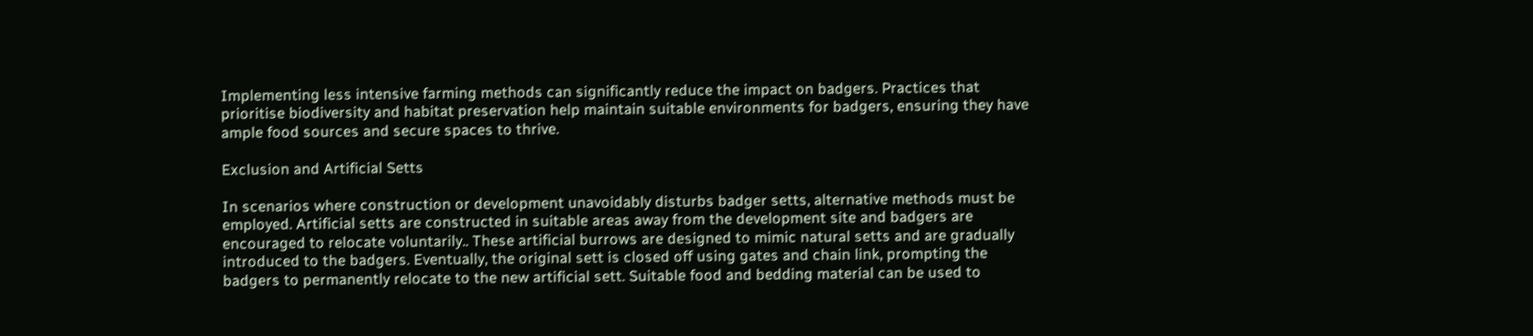Implementing less intensive farming methods can significantly reduce the impact on badgers. Practices that prioritise biodiversity and habitat preservation help maintain suitable environments for badgers, ensuring they have ample food sources and secure spaces to thrive.

Exclusion and Artificial Setts

In scenarios where construction or development unavoidably disturbs badger setts, alternative methods must be employed. Artificial setts are constructed in suitable areas away from the development site and badgers are encouraged to relocate voluntarily.. These artificial burrows are designed to mimic natural setts and are gradually introduced to the badgers. Eventually, the original sett is closed off using gates and chain link, prompting the badgers to permanently relocate to the new artificial sett. Suitable food and bedding material can be used to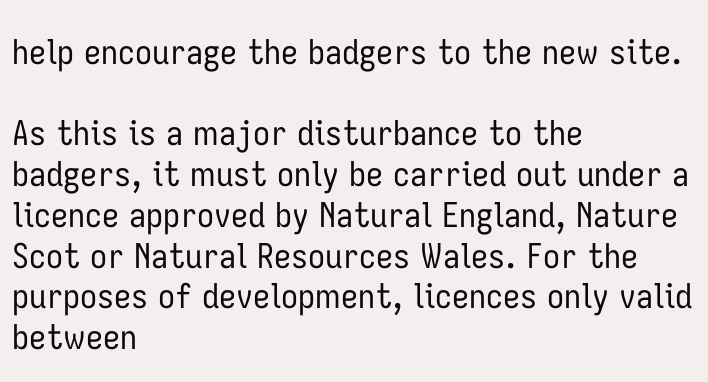help encourage the badgers to the new site.

As this is a major disturbance to the badgers, it must only be carried out under a licence approved by Natural England, Nature Scot or Natural Resources Wales. For the purposes of development, licences only valid between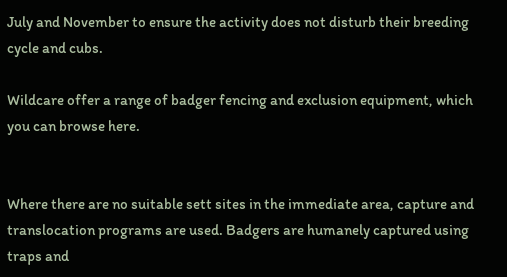July and November to ensure the activity does not disturb their breeding cycle and cubs.

Wildcare offer a range of badger fencing and exclusion equipment, which you can browse here.


Where there are no suitable sett sites in the immediate area, capture and translocation programs are used. Badgers are humanely captured using traps and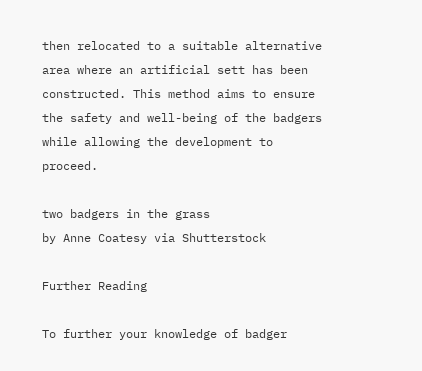then relocated to a suitable alternative area where an artificial sett has been constructed. This method aims to ensure the safety and well-being of the badgers while allowing the development to proceed.

two badgers in the grass
by Anne Coatesy via Shutterstock

Further Reading

To further your knowledge of badger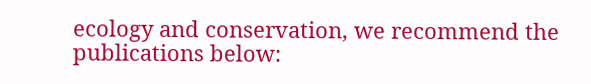ecology and conservation, we recommend the publications below: